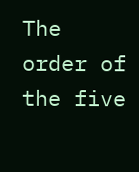The order of the five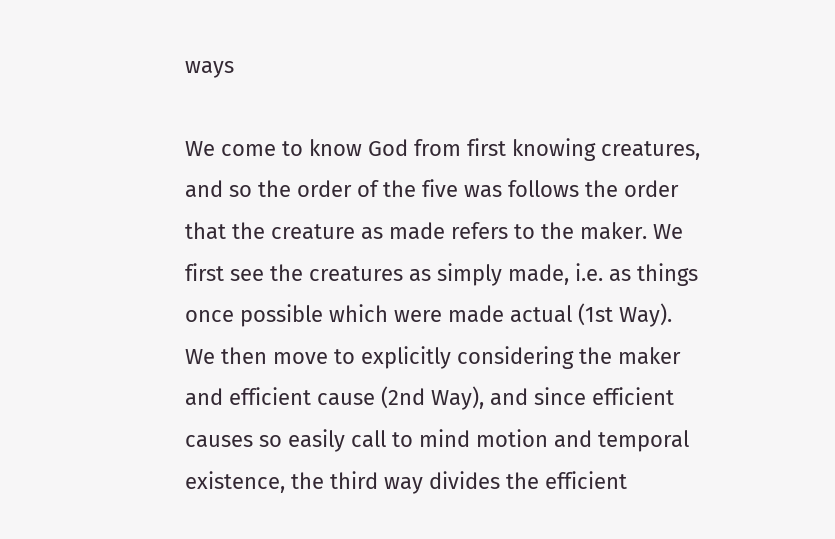ways

We come to know God from first knowing creatures, and so the order of the five was follows the order that the creature as made refers to the maker. We first see the creatures as simply made, i.e. as things once possible which were made actual (1st Way). We then move to explicitly considering the maker and efficient cause (2nd Way), and since efficient causes so easily call to mind motion and temporal existence, the third way divides the efficient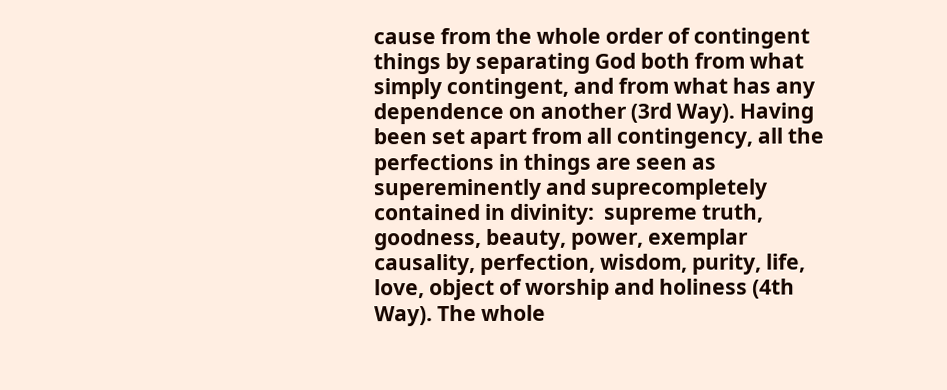cause from the whole order of contingent things by separating God both from what simply contingent, and from what has any dependence on another (3rd Way). Having been set apart from all contingency, all the perfections in things are seen as supereminently and suprecompletely contained in divinity:  supreme truth, goodness, beauty, power, exemplar causality, perfection, wisdom, purity, life, love, object of worship and holiness (4th Way). The whole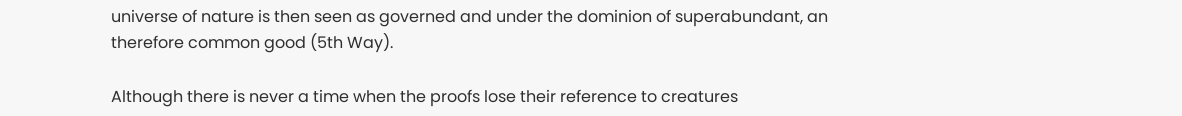universe of nature is then seen as governed and under the dominion of superabundant, an therefore common good (5th Way).

Although there is never a time when the proofs lose their reference to creatures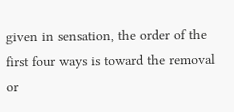given in sensation, the order of the first four ways is toward the removal or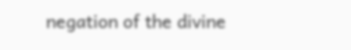negation of the divine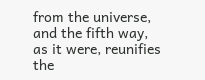from the universe, and the fifth way, as it were, reunifies the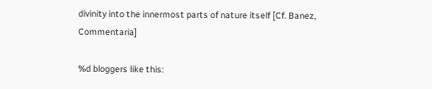divinity into the innermost parts of nature itself [Cf. Banez, Commentaria]

%d bloggers like this: